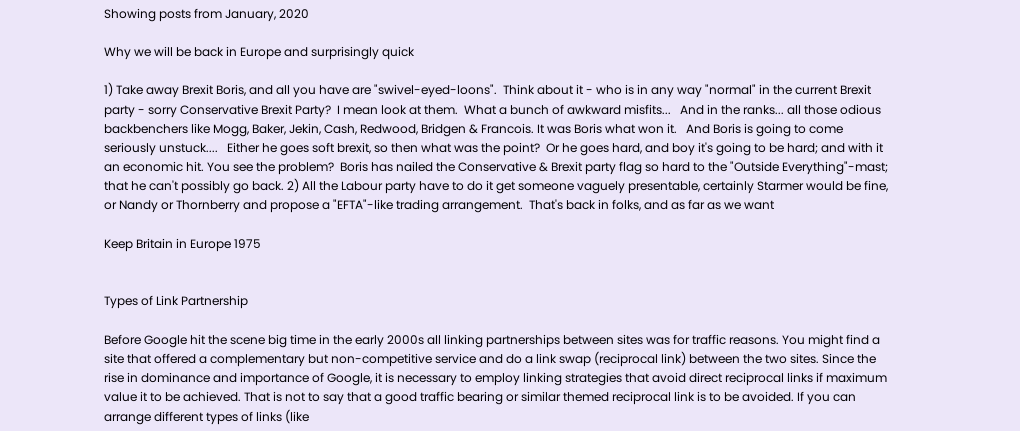Showing posts from January, 2020

Why we will be back in Europe and surprisingly quick

1) Take away Brexit Boris, and all you have are "swivel-eyed-loons".  Think about it - who is in any way "normal" in the current Brexit party - sorry Conservative Brexit Party?  I mean look at them.  What a bunch of awkward misfits...   And in the ranks... all those odious backbenchers like Mogg, Baker, Jekin, Cash, Redwood, Bridgen & Francois. It was Boris what won it.   And Boris is going to come seriously unstuck....   Either he goes soft brexit, so then what was the point?  Or he goes hard, and boy it's going to be hard; and with it an economic hit. You see the problem?  Boris has nailed the Conservative & Brexit party flag so hard to the "Outside Everything"-mast; that he can't possibly go back. 2) All the Labour party have to do it get someone vaguely presentable, certainly Starmer would be fine, or Nandy or Thornberry and propose a "EFTA"-like trading arrangement.  That's back in folks, and as far as we want

Keep Britain in Europe 1975


Types of Link Partnership

Before Google hit the scene big time in the early 2000s all linking partnerships between sites was for traffic reasons. You might find a site that offered a complementary but non-competitive service and do a link swap (reciprocal link) between the two sites. Since the rise in dominance and importance of Google, it is necessary to employ linking strategies that avoid direct reciprocal links if maximum value it to be achieved. That is not to say that a good traffic bearing or similar themed reciprocal link is to be avoided. If you can arrange different types of links (like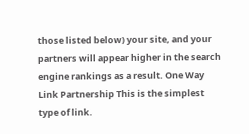those listed below) your site, and your partners will appear higher in the search engine rankings as a result. One Way Link Partnership This is the simplest type of link.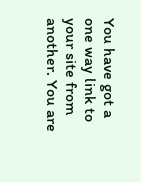You have got a one way link to your site from another. You are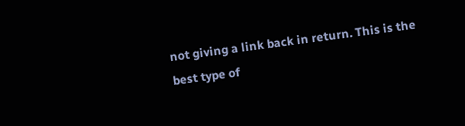not giving a link back in return. This is the best type of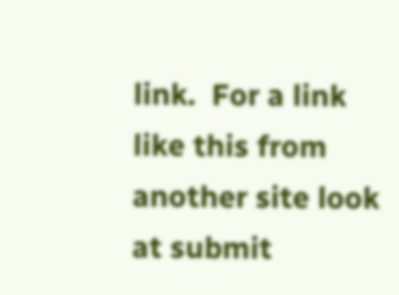link.  For a link like this from another site look at submit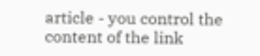article - you control the content of the link